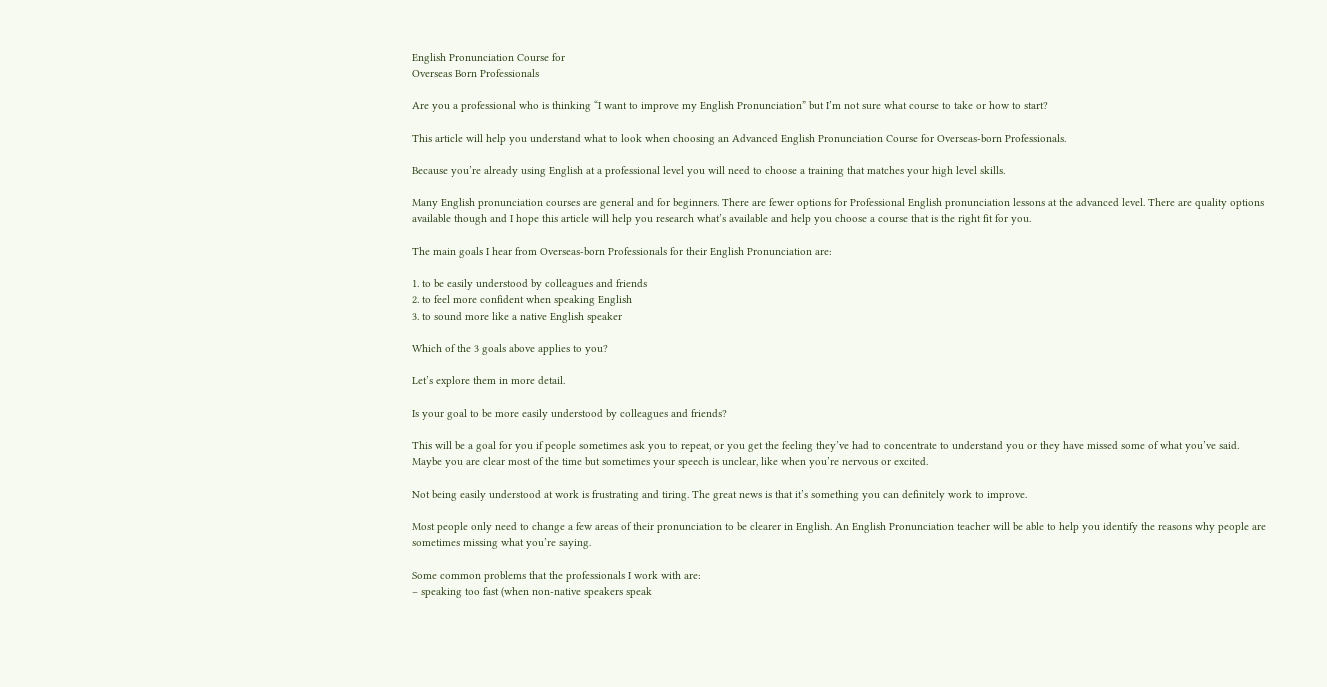English Pronunciation Course for
Overseas Born Professionals

Are you a professional who is thinking “I want to improve my English Pronunciation” but I’m not sure what course to take or how to start?

This article will help you understand what to look when choosing an Advanced English Pronunciation Course for Overseas-born Professionals.

Because you’re already using English at a professional level you will need to choose a training that matches your high level skills.

Many English pronunciation courses are general and for beginners. There are fewer options for Professional English pronunciation lessons at the advanced level. There are quality options available though and I hope this article will help you research what’s available and help you choose a course that is the right fit for you.

The main goals I hear from Overseas-born Professionals for their English Pronunciation are:

1. to be easily understood by colleagues and friends
2. to feel more confident when speaking English
3. to sound more like a native English speaker

Which of the 3 goals above applies to you?

Let’s explore them in more detail.

Is your goal to be more easily understood by colleagues and friends?

This will be a goal for you if people sometimes ask you to repeat, or you get the feeling they’ve had to concentrate to understand you or they have missed some of what you’ve said. Maybe you are clear most of the time but sometimes your speech is unclear, like when you’re nervous or excited.

Not being easily understood at work is frustrating and tiring. The great news is that it’s something you can definitely work to improve.

Most people only need to change a few areas of their pronunciation to be clearer in English. An English Pronunciation teacher will be able to help you identify the reasons why people are sometimes missing what you’re saying.

Some common problems that the professionals I work with are:
– speaking too fast (when non-native speakers speak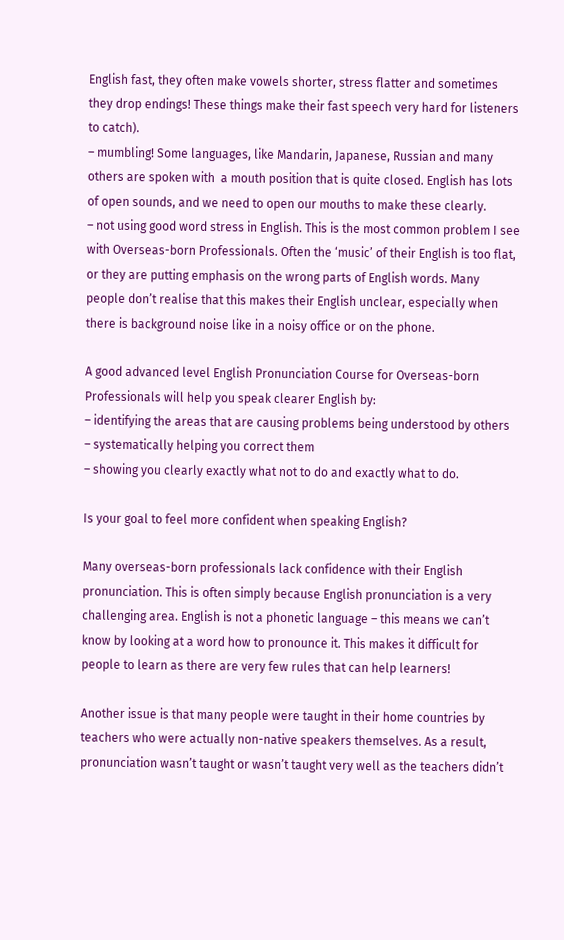English fast, they often make vowels shorter, stress flatter and sometimes they drop endings! These things make their fast speech very hard for listeners to catch).
– mumbling! Some languages, like Mandarin, Japanese, Russian and many others are spoken with  a mouth position that is quite closed. English has lots of open sounds, and we need to open our mouths to make these clearly.
– not using good word stress in English. This is the most common problem I see with Overseas-born Professionals. Often the ‘music’ of their English is too flat, or they are putting emphasis on the wrong parts of English words. Many people don’t realise that this makes their English unclear, especially when there is background noise like in a noisy office or on the phone.

A good advanced level English Pronunciation Course for Overseas-born Professionals will help you speak clearer English by:
– identifying the areas that are causing problems being understood by others
– systematically helping you correct them
– showing you clearly exactly what not to do and exactly what to do.

Is your goal to feel more confident when speaking English?

Many overseas-born professionals lack confidence with their English pronunciation. This is often simply because English pronunciation is a very challenging area. English is not a phonetic language – this means we can’t know by looking at a word how to pronounce it. This makes it difficult for people to learn as there are very few rules that can help learners!

Another issue is that many people were taught in their home countries by teachers who were actually non-native speakers themselves. As a result, pronunciation wasn’t taught or wasn’t taught very well as the teachers didn’t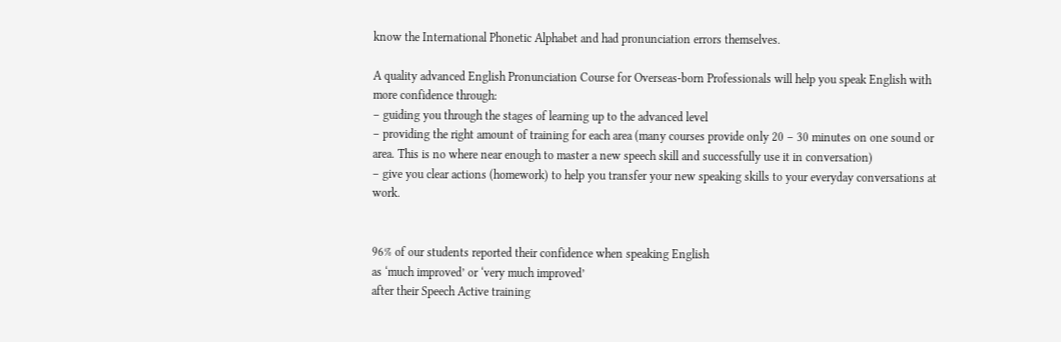know the International Phonetic Alphabet and had pronunciation errors themselves.

A quality advanced English Pronunciation Course for Overseas-born Professionals will help you speak English with more confidence through:
– guiding you through the stages of learning up to the advanced level
– providing the right amount of training for each area (many courses provide only 20 – 30 minutes on one sound or area. This is no where near enough to master a new speech skill and successfully use it in conversation)
– give you clear actions (homework) to help you transfer your new speaking skills to your everyday conversations at work.


96% of our students reported their confidence when speaking English
as ‘much improved’ or ‘very much improved’
after their Speech Active training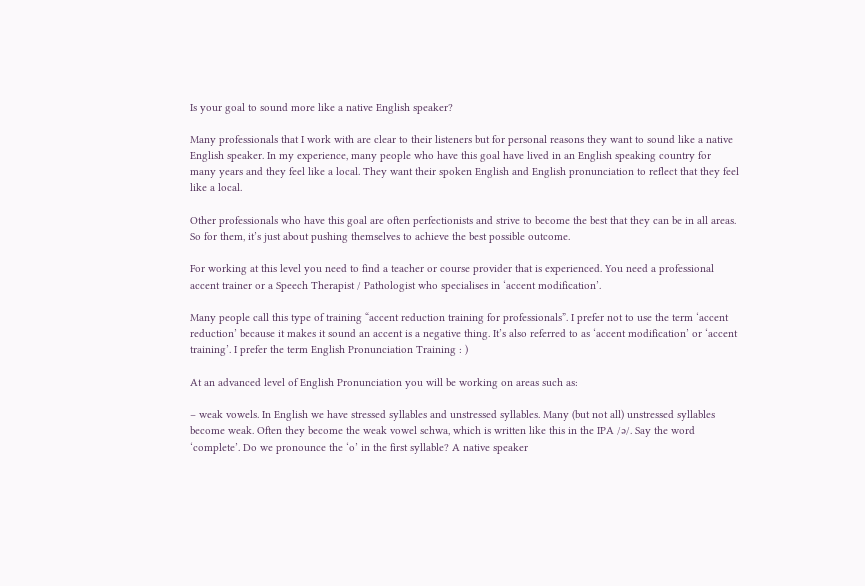Is your goal to sound more like a native English speaker?

Many professionals that I work with are clear to their listeners but for personal reasons they want to sound like a native English speaker. In my experience, many people who have this goal have lived in an English speaking country for many years and they feel like a local. They want their spoken English and English pronunciation to reflect that they feel like a local.

Other professionals who have this goal are often perfectionists and strive to become the best that they can be in all areas. So for them, it’s just about pushing themselves to achieve the best possible outcome.

For working at this level you need to find a teacher or course provider that is experienced. You need a professional accent trainer or a Speech Therapist / Pathologist who specialises in ‘accent modification’.

Many people call this type of training “accent reduction training for professionals”. I prefer not to use the term ‘accent reduction’ because it makes it sound an accent is a negative thing. It’s also referred to as ‘accent modification’ or ‘accent training’. I prefer the term English Pronunciation Training : )

At an advanced level of English Pronunciation you will be working on areas such as:

– weak vowels. In English we have stressed syllables and unstressed syllables. Many (but not all) unstressed syllables become weak. Often they become the weak vowel schwa, which is written like this in the IPA /ə/. Say the word ‘complete’. Do we pronounce the ‘o’ in the first syllable? A native speaker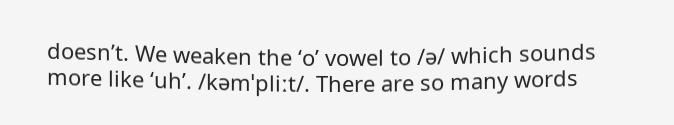doesn’t. We weaken the ‘o’ vowel to /ə/ which sounds more like ‘uh’. /kəmˈpliːt/. There are so many words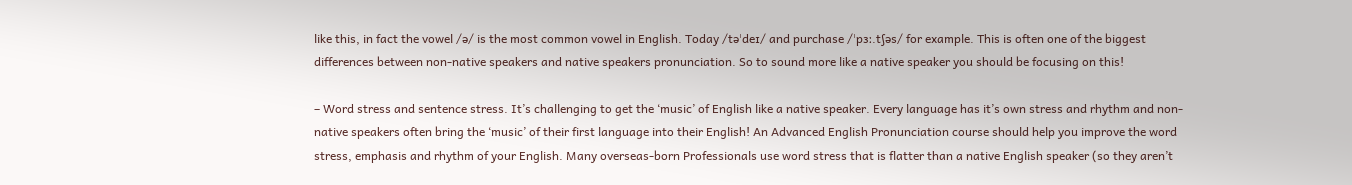like this, in fact the vowel /ə/ is the most common vowel in English. Today /təˈdeɪ/ and purchase /ˈpɜː.tʃəs/ for example. This is often one of the biggest differences between non-native speakers and native speakers pronunciation. So to sound more like a native speaker you should be focusing on this!

– Word stress and sentence stress. It’s challenging to get the ‘music’ of English like a native speaker. Every language has it’s own stress and rhythm and non-native speakers often bring the ‘music’ of their first language into their English! An Advanced English Pronunciation course should help you improve the word stress, emphasis and rhythm of your English. Many overseas-born Professionals use word stress that is flatter than a native English speaker (so they aren’t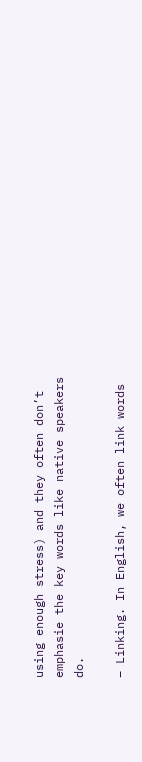using enough stress) and they often don’t emphasie the key words like native speakers do.

– Linking. In English, we often link words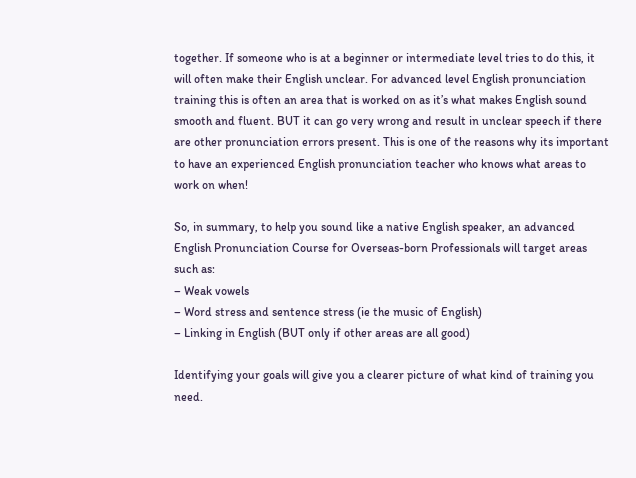together. If someone who is at a beginner or intermediate level tries to do this, it will often make their English unclear. For advanced level English pronunciation training this is often an area that is worked on as it’s what makes English sound smooth and fluent. BUT it can go very wrong and result in unclear speech if there are other pronunciation errors present. This is one of the reasons why its important to have an experienced English pronunciation teacher who knows what areas to work on when!

So, in summary, to help you sound like a native English speaker, an advanced English Pronunciation Course for Overseas-born Professionals will target areas such as:
– Weak vowels
– Word stress and sentence stress (ie the music of English)
– Linking in English (BUT only if other areas are all good)

Identifying your goals will give you a clearer picture of what kind of training you need.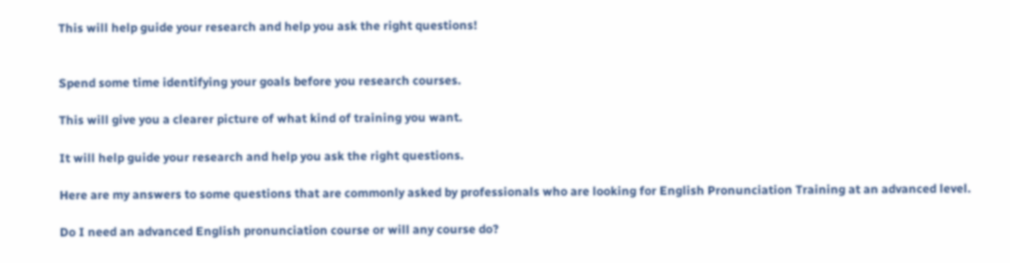This will help guide your research and help you ask the right questions!


Spend some time identifying your goals before you research courses.

This will give you a clearer picture of what kind of training you want.

It will help guide your research and help you ask the right questions.

Here are my answers to some questions that are commonly asked by professionals who are looking for English Pronunciation Training at an advanced level.

Do I need an advanced English pronunciation course or will any course do?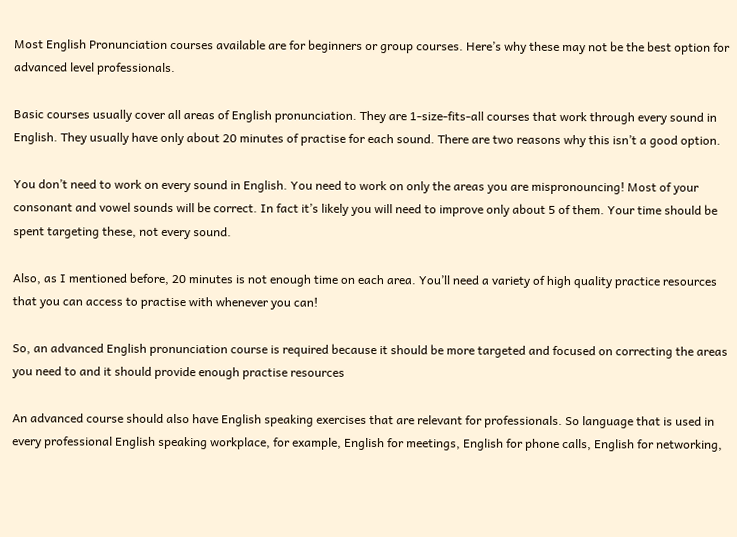Most English Pronunciation courses available are for beginners or group courses. Here’s why these may not be the best option for advanced level professionals.

Basic courses usually cover all areas of English pronunciation. They are 1-size-fits-all courses that work through every sound in English. They usually have only about 20 minutes of practise for each sound. There are two reasons why this isn’t a good option.

You don’t need to work on every sound in English. You need to work on only the areas you are mispronouncing! Most of your consonant and vowel sounds will be correct. In fact it’s likely you will need to improve only about 5 of them. Your time should be spent targeting these, not every sound.

Also, as I mentioned before, 20 minutes is not enough time on each area. You’ll need a variety of high quality practice resources that you can access to practise with whenever you can!

So, an advanced English pronunciation course is required because it should be more targeted and focused on correcting the areas you need to and it should provide enough practise resources

An advanced course should also have English speaking exercises that are relevant for professionals. So language that is used in every professional English speaking workplace, for example, English for meetings, English for phone calls, English for networking,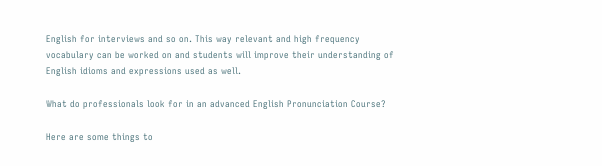English for interviews and so on. This way relevant and high frequency vocabulary can be worked on and students will improve their understanding of English idioms and expressions used as well.

What do professionals look for in an advanced English Pronunciation Course?

Here are some things to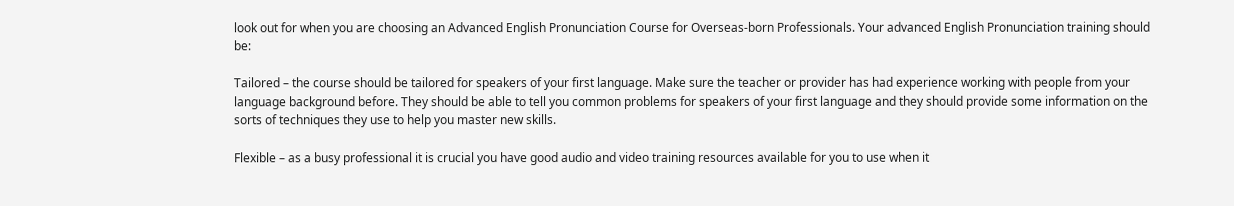look out for when you are choosing an Advanced English Pronunciation Course for Overseas-born Professionals. Your advanced English Pronunciation training should be:

Tailored – the course should be tailored for speakers of your first language. Make sure the teacher or provider has had experience working with people from your language background before. They should be able to tell you common problems for speakers of your first language and they should provide some information on the sorts of techniques they use to help you master new skills.

Flexible – as a busy professional it is crucial you have good audio and video training resources available for you to use when it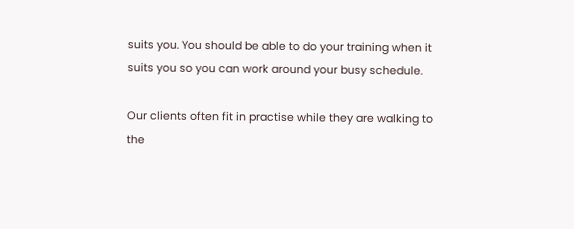suits you. You should be able to do your training when it suits you so you can work around your busy schedule.

Our clients often fit in practise while they are walking to the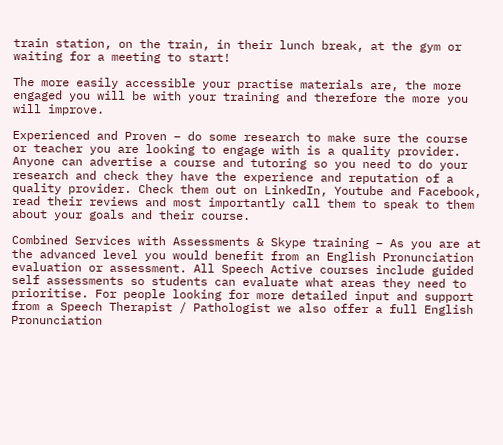train station, on the train, in their lunch break, at the gym or waiting for a meeting to start!

The more easily accessible your practise materials are, the more engaged you will be with your training and therefore the more you will improve.

Experienced and Proven – do some research to make sure the course or teacher you are looking to engage with is a quality provider. Anyone can advertise a course and tutoring so you need to do your research and check they have the experience and reputation of a quality provider. Check them out on LinkedIn, Youtube and Facebook, read their reviews and most importantly call them to speak to them about your goals and their course.

Combined Services with Assessments & Skype training – As you are at the advanced level you would benefit from an English Pronunciation evaluation or assessment. All Speech Active courses include guided self assessments so students can evaluate what areas they need to prioritise. For people looking for more detailed input and support from a Speech Therapist / Pathologist we also offer a full English Pronunciation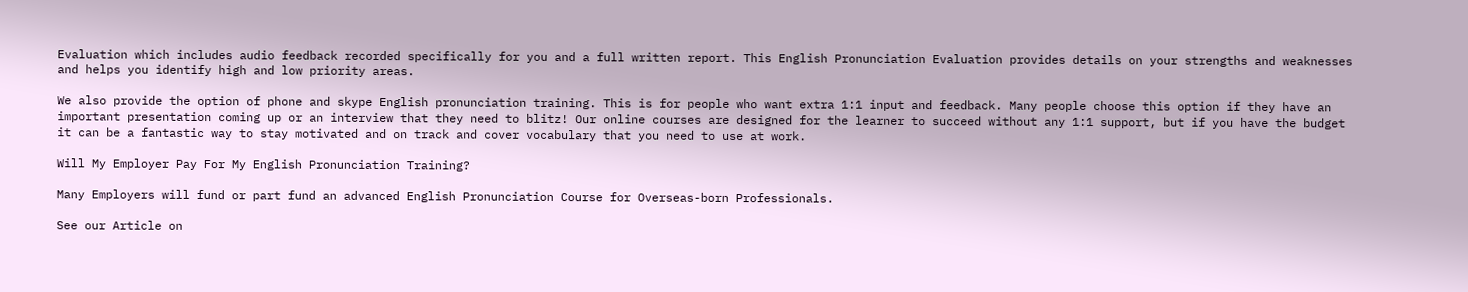Evaluation which includes audio feedback recorded specifically for you and a full written report. This English Pronunciation Evaluation provides details on your strengths and weaknesses and helps you identify high and low priority areas.

We also provide the option of phone and skype English pronunciation training. This is for people who want extra 1:1 input and feedback. Many people choose this option if they have an important presentation coming up or an interview that they need to blitz! Our online courses are designed for the learner to succeed without any 1:1 support, but if you have the budget it can be a fantastic way to stay motivated and on track and cover vocabulary that you need to use at work.

Will My Employer Pay For My English Pronunciation Training?

Many Employers will fund or part fund an advanced English Pronunciation Course for Overseas-born Professionals.

See our Article on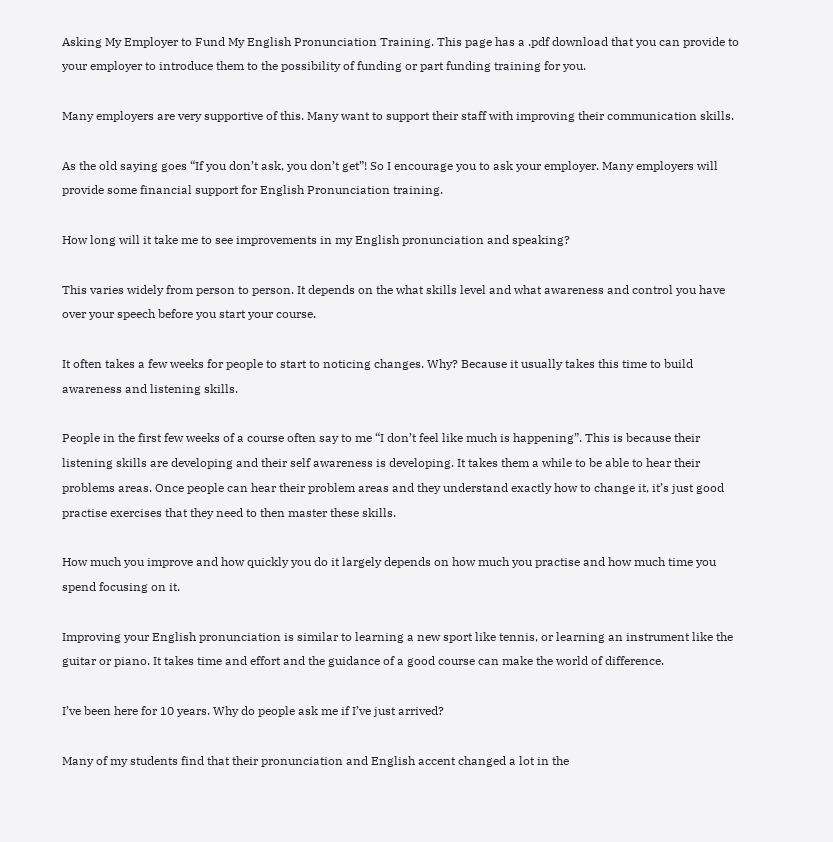Asking My Employer to Fund My English Pronunciation Training. This page has a .pdf download that you can provide to your employer to introduce them to the possibility of funding or part funding training for you.

Many employers are very supportive of this. Many want to support their staff with improving their communication skills.

As the old saying goes “If you don’t ask, you don’t get”! So I encourage you to ask your employer. Many employers will provide some financial support for English Pronunciation training.

How long will it take me to see improvements in my English pronunciation and speaking?

This varies widely from person to person. It depends on the what skills level and what awareness and control you have over your speech before you start your course.

It often takes a few weeks for people to start to noticing changes. Why? Because it usually takes this time to build awareness and listening skills.

People in the first few weeks of a course often say to me “I don’t feel like much is happening”. This is because their listening skills are developing and their self awareness is developing. It takes them a while to be able to hear their problems areas. Once people can hear their problem areas and they understand exactly how to change it, it’s just good practise exercises that they need to then master these skills.

How much you improve and how quickly you do it largely depends on how much you practise and how much time you spend focusing on it.

Improving your English pronunciation is similar to learning a new sport like tennis, or learning an instrument like the guitar or piano. It takes time and effort and the guidance of a good course can make the world of difference.

I’ve been here for 10 years. Why do people ask me if I’ve just arrived?

Many of my students find that their pronunciation and English accent changed a lot in the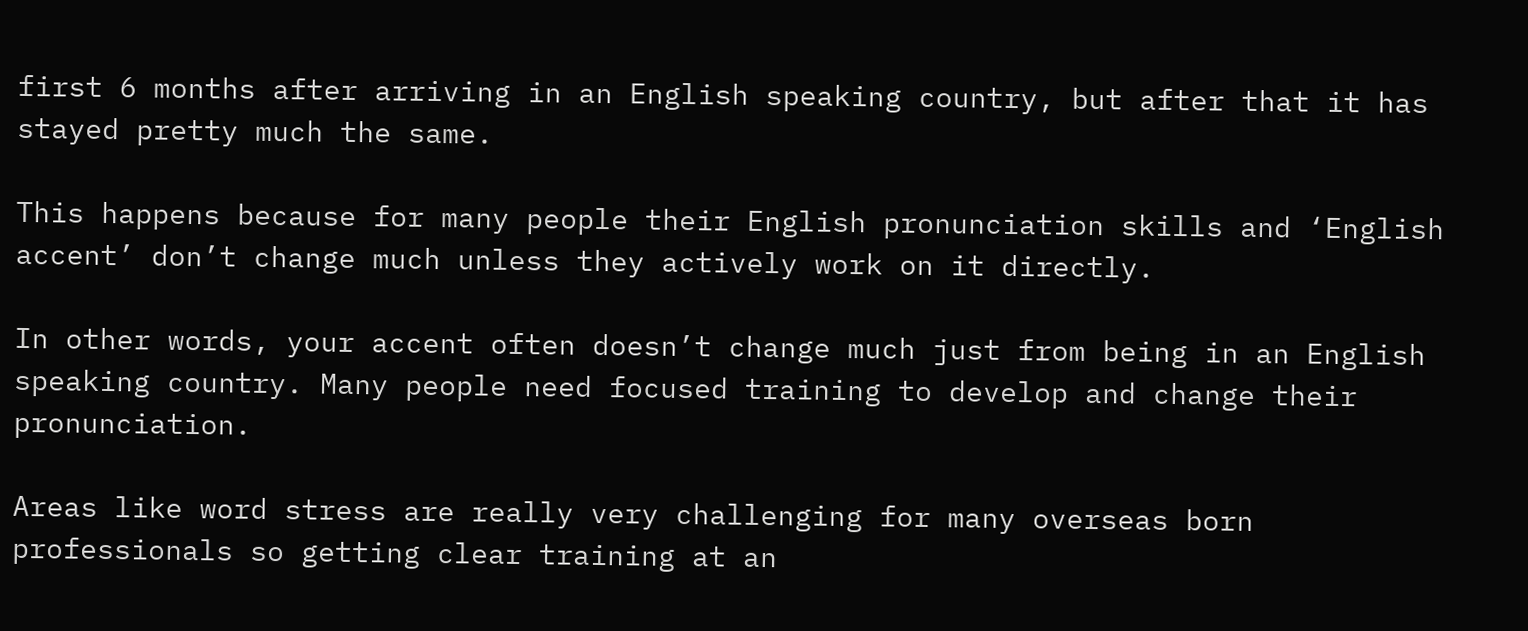first 6 months after arriving in an English speaking country, but after that it has stayed pretty much the same.

This happens because for many people their English pronunciation skills and ‘English accent’ don’t change much unless they actively work on it directly.

In other words, your accent often doesn’t change much just from being in an English speaking country. Many people need focused training to develop and change their pronunciation.

Areas like word stress are really very challenging for many overseas born professionals so getting clear training at an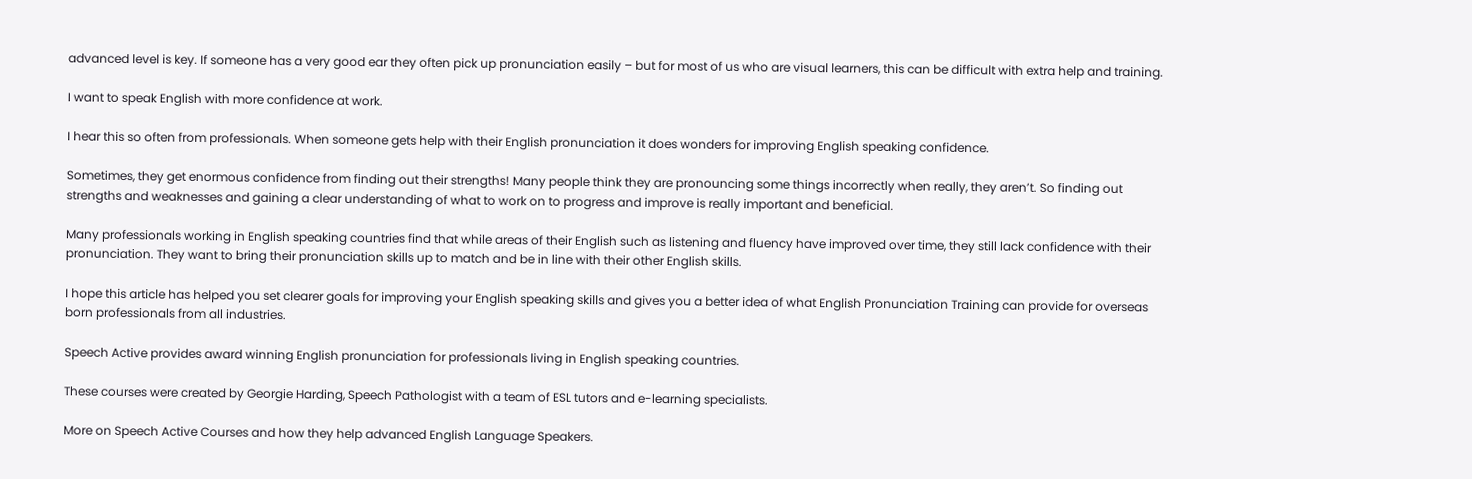advanced level is key. If someone has a very good ear they often pick up pronunciation easily – but for most of us who are visual learners, this can be difficult with extra help and training.

I want to speak English with more confidence at work.

I hear this so often from professionals. When someone gets help with their English pronunciation it does wonders for improving English speaking confidence.

Sometimes, they get enormous confidence from finding out their strengths! Many people think they are pronouncing some things incorrectly when really, they aren’t. So finding out strengths and weaknesses and gaining a clear understanding of what to work on to progress and improve is really important and beneficial.

Many professionals working in English speaking countries find that while areas of their English such as listening and fluency have improved over time, they still lack confidence with their pronunciation. They want to bring their pronunciation skills up to match and be in line with their other English skills.

I hope this article has helped you set clearer goals for improving your English speaking skills and gives you a better idea of what English Pronunciation Training can provide for overseas born professionals from all industries.

Speech Active provides award winning English pronunciation for professionals living in English speaking countries.

These courses were created by Georgie Harding, Speech Pathologist with a team of ESL tutors and e-learning specialists.

More on Speech Active Courses and how they help advanced English Language Speakers.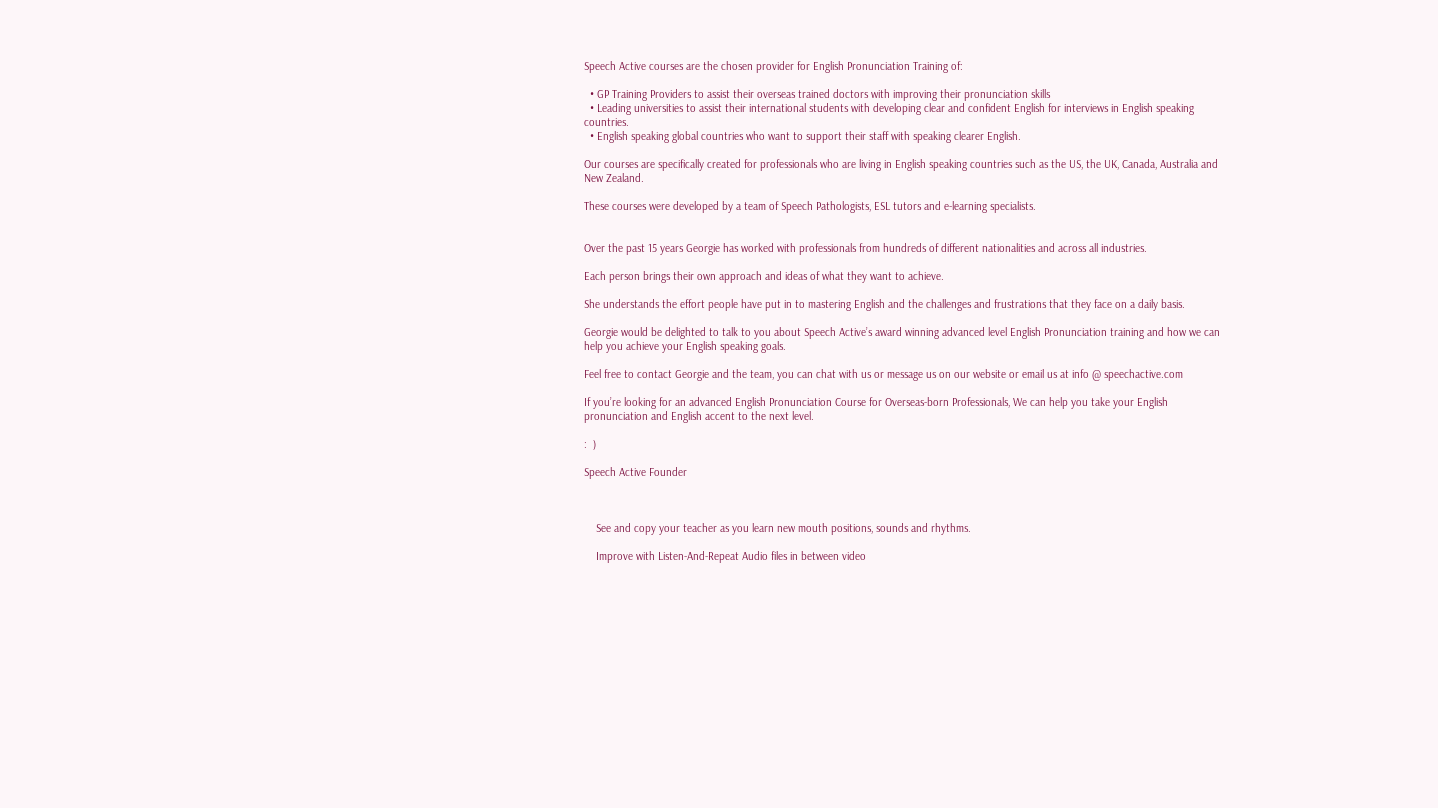Speech Active courses are the chosen provider for English Pronunciation Training of:

  • GP Training Providers to assist their overseas trained doctors with improving their pronunciation skills
  • Leading universities to assist their international students with developing clear and confident English for interviews in English speaking countries.
  • English speaking global countries who want to support their staff with speaking clearer English.

Our courses are specifically created for professionals who are living in English speaking countries such as the US, the UK, Canada, Australia and New Zealand.

These courses were developed by a team of Speech Pathologists, ESL tutors and e-learning specialists.


Over the past 15 years Georgie has worked with professionals from hundreds of different nationalities and across all industries.

Each person brings their own approach and ideas of what they want to achieve.

She understands the effort people have put in to mastering English and the challenges and frustrations that they face on a daily basis.

Georgie would be delighted to talk to you about Speech Active’s award winning advanced level English Pronunciation training and how we can help you achieve your English speaking goals.

Feel free to contact Georgie and the team, you can chat with us or message us on our website or email us at info @ speechactive.com

If you’re looking for an advanced English Pronunciation Course for Overseas-born Professionals, We can help you take your English pronunciation and English accent to the next level.

:  )

Speech Active Founder



    See and copy your teacher as you learn new mouth positions, sounds and rhythms.

    Improve with Listen-And-Repeat Audio files in between video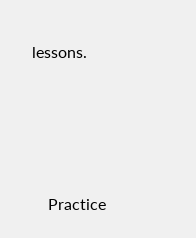lessons.




    Practice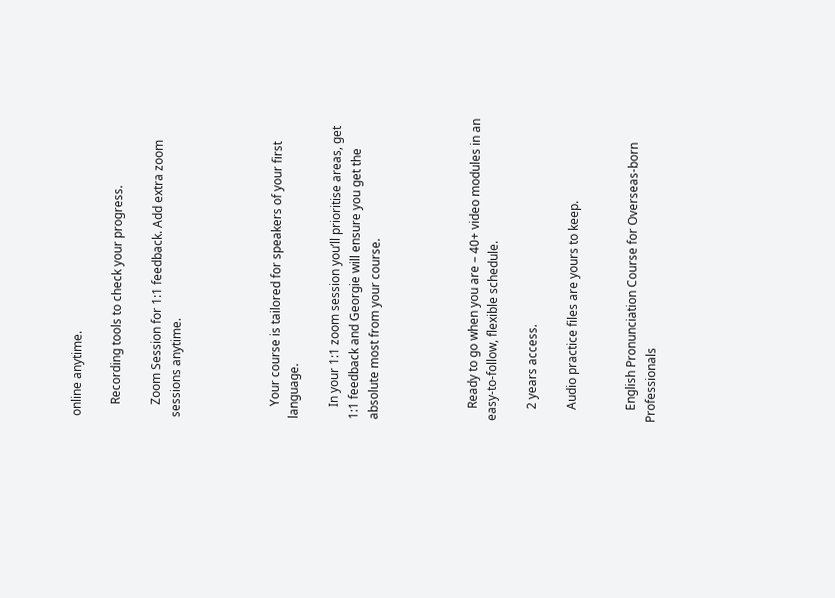online anytime.

    Recording tools to check your progress.

    Zoom Session for 1:1 feedback. Add extra zoom sessions anytime.




    Your course is tailored for speakers of your first language.

    In your 1:1 zoom session you’ll prioritise areas, get 1:1 feedback and Georgie will ensure you get the absolute most from your course.




    Ready to go when you are – 40+ video modules in an easy-to-follow, flexible schedule.

    2 years access.

    Audio practice files are yours to keep.


    English Pronunciation Course for Overseas-born Professionals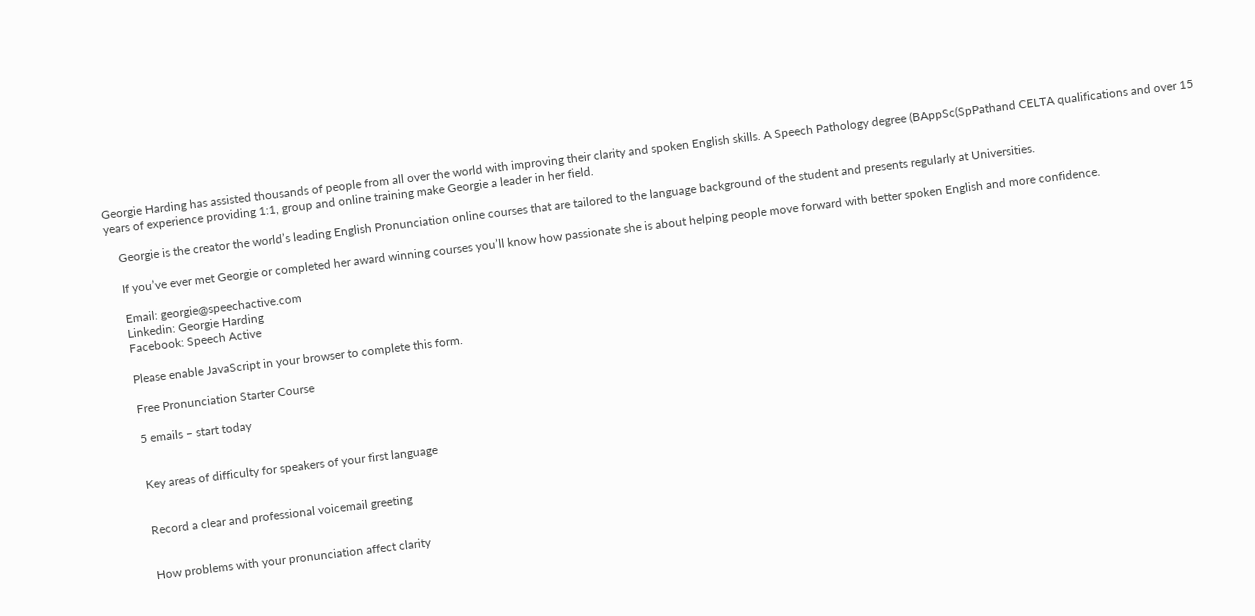Georgie Harding has assisted thousands of people from all over the world with improving their clarity and spoken English skills. A Speech Pathology degree (BAppSc(SpPathand CELTA qualifications and over 15 years of experience providing 1:1, group and online training make Georgie a leader in her field.

    Georgie is the creator the world’s leading English Pronunciation online courses that are tailored to the language background of the student and presents regularly at Universities.

    If you’ve ever met Georgie or completed her award winning courses you’ll know how passionate she is about helping people move forward with better spoken English and more confidence.

    Email: georgie@speechactive.com
    Linkedin: Georgie Harding
    Facebook: Speech Active

    Please enable JavaScript in your browser to complete this form.

    Free Pronunciation Starter Course

    5 emails – start today


    Key areas of difficulty for speakers of your first language


    Record a clear and professional voicemail greeting


    How problems with your pronunciation affect clarity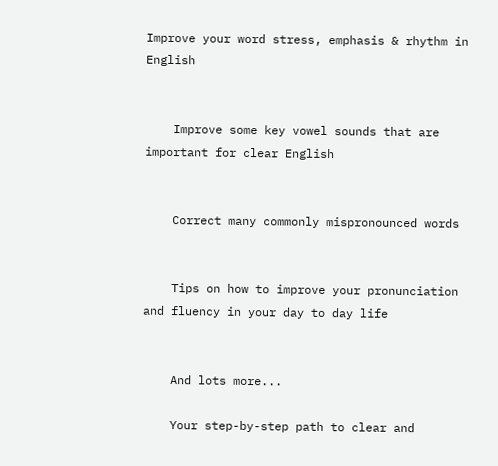Improve your word stress, emphasis & rhythm in English


    Improve some key vowel sounds that are important for clear English


    Correct many commonly mispronounced words


    Tips on how to improve your pronunciation and fluency in your day to day life


    And lots more...

    Your step-by-step path to clear and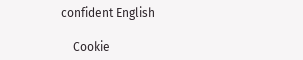confident English

    Cookie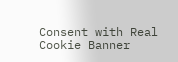Consent with Real Cookie Banner